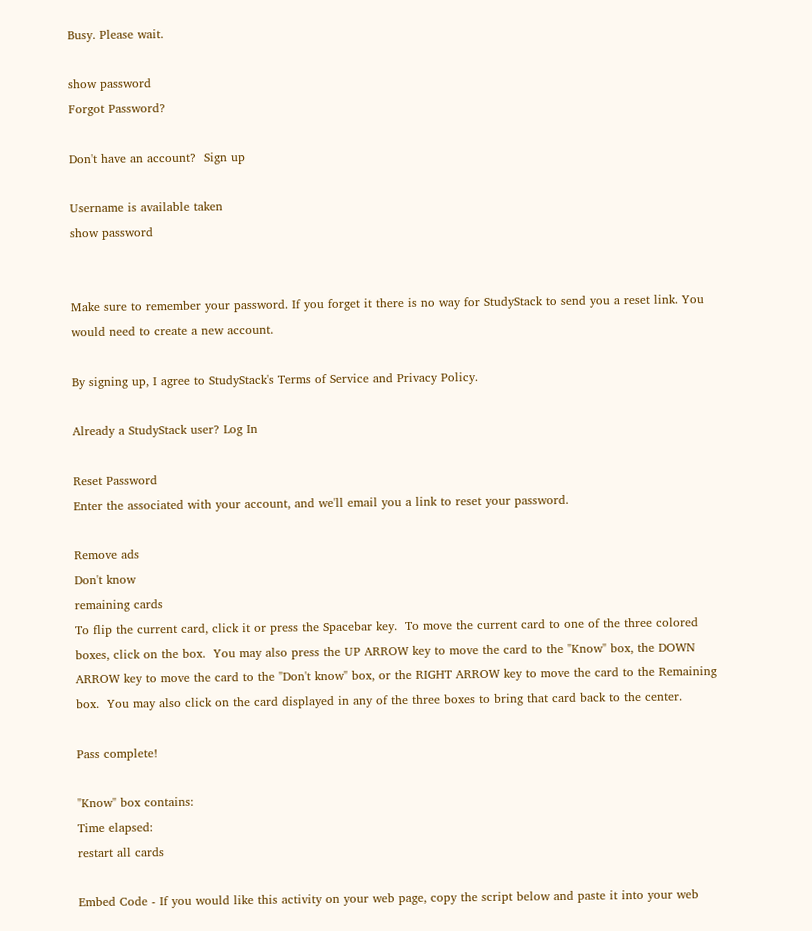Busy. Please wait.

show password
Forgot Password?

Don't have an account?  Sign up

Username is available taken
show password


Make sure to remember your password. If you forget it there is no way for StudyStack to send you a reset link. You would need to create a new account.

By signing up, I agree to StudyStack's Terms of Service and Privacy Policy.

Already a StudyStack user? Log In

Reset Password
Enter the associated with your account, and we'll email you a link to reset your password.

Remove ads
Don't know
remaining cards
To flip the current card, click it or press the Spacebar key.  To move the current card to one of the three colored boxes, click on the box.  You may also press the UP ARROW key to move the card to the "Know" box, the DOWN ARROW key to move the card to the "Don't know" box, or the RIGHT ARROW key to move the card to the Remaining box.  You may also click on the card displayed in any of the three boxes to bring that card back to the center.

Pass complete!

"Know" box contains:
Time elapsed:
restart all cards

Embed Code - If you would like this activity on your web page, copy the script below and paste it into your web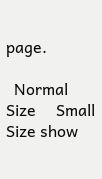page.

  Normal Size     Small Size show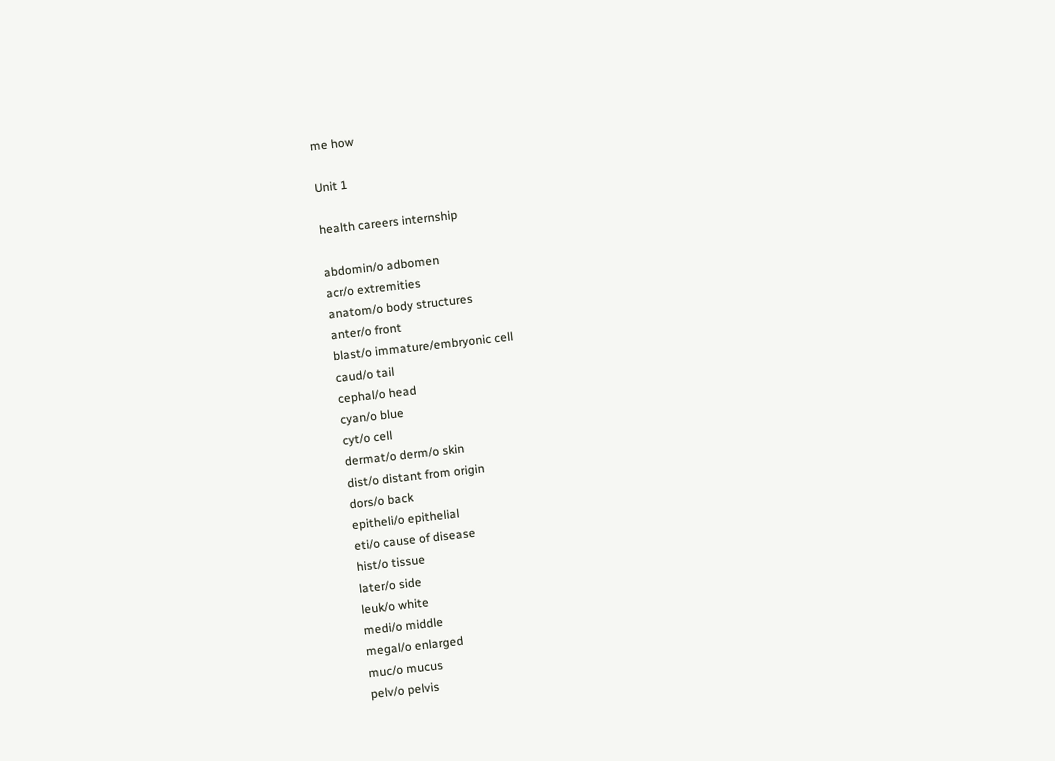me how

Unit 1

health careers internship

abdomin/o adbomen
acr/o extremities
anatom/o body structures
anter/o front
blast/o immature/embryonic cell
caud/o tail
cephal/o head
cyan/o blue
cyt/o cell
dermat/o derm/o skin
dist/o distant from origin
dors/o back
epitheli/o epithelial
eti/o cause of disease
hist/o tissue
later/o side
leuk/o white
medi/o middle
megal/o enlarged
muc/o mucus
pelv/o pelvis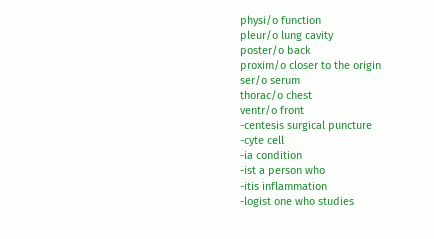physi/o function
pleur/o lung cavity
poster/o back
proxim/o closer to the origin
ser/o serum
thorac/o chest
ventr/o front
-centesis surgical puncture
-cyte cell
-ia condition
-ist a person who
-itis inflammation
-logist one who studies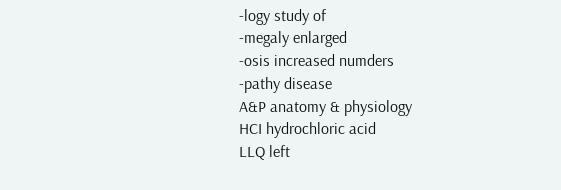-logy study of
-megaly enlarged
-osis increased numders
-pathy disease
A&P anatomy & physiology
HCI hydrochloric acid
LLQ left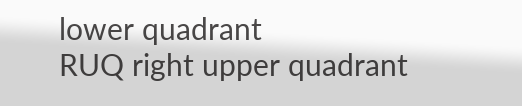lower quadrant
RUQ right upper quadrant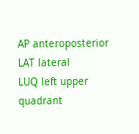AP anteroposterior
LAT lateral
LUQ left upper quadrant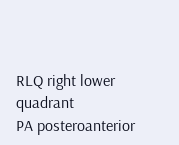RLQ right lower quadrant
PA posteroanterior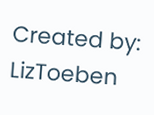Created by: LizToeben